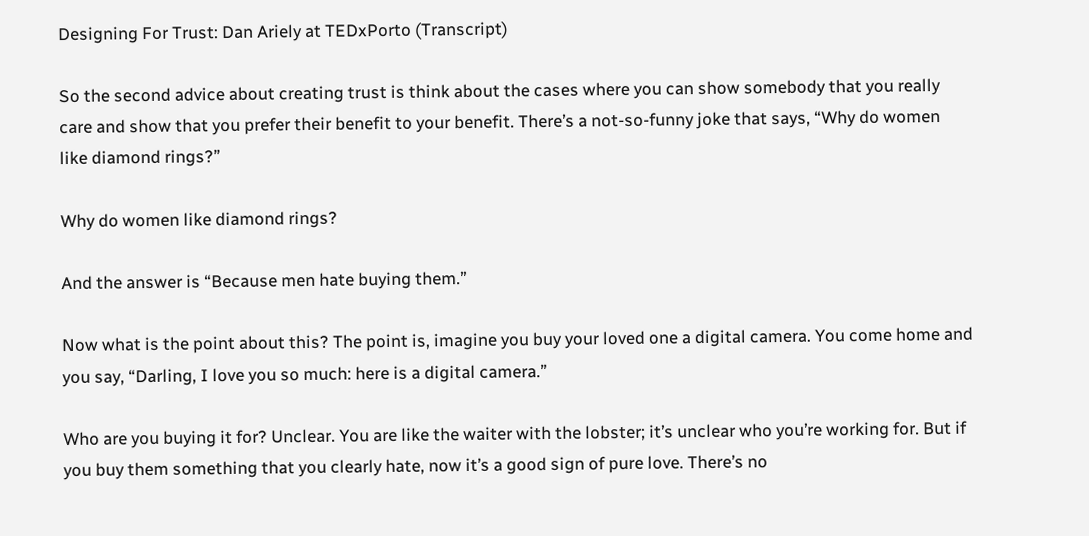Designing For Trust: Dan Ariely at TEDxPorto (Transcript)

So the second advice about creating trust is think about the cases where you can show somebody that you really care and show that you prefer their benefit to your benefit. There’s a not-so-funny joke that says, “Why do women like diamond rings?”

Why do women like diamond rings?

And the answer is “Because men hate buying them.”

Now what is the point about this? The point is, imagine you buy your loved one a digital camera. You come home and you say, “Darling, I love you so much: here is a digital camera.”

Who are you buying it for? Unclear. You are like the waiter with the lobster; it’s unclear who you’re working for. But if you buy them something that you clearly hate, now it’s a good sign of pure love. There’s no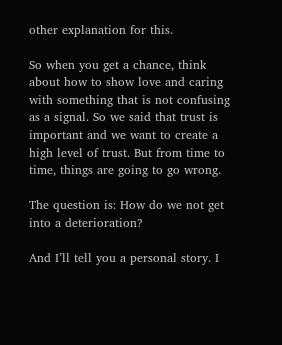other explanation for this.

So when you get a chance, think about how to show love and caring with something that is not confusing as a signal. So we said that trust is important and we want to create a high level of trust. But from time to time, things are going to go wrong.

The question is: How do we not get into a deterioration?

And I’ll tell you a personal story. I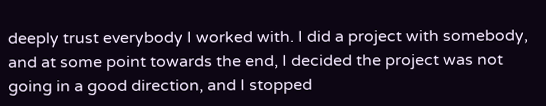deeply trust everybody I worked with. I did a project with somebody, and at some point towards the end, I decided the project was not going in a good direction, and I stopped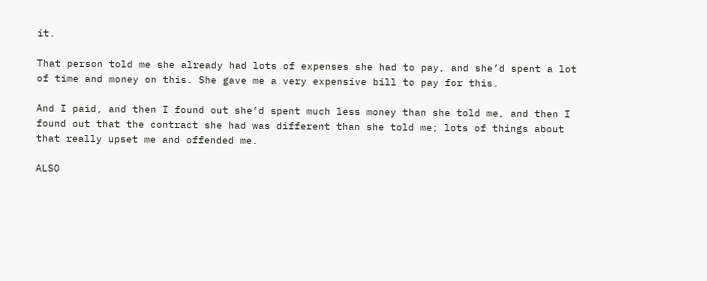it.

That person told me she already had lots of expenses she had to pay, and she’d spent a lot of time and money on this. She gave me a very expensive bill to pay for this.

And I paid, and then I found out she’d spent much less money than she told me, and then I found out that the contract she had was different than she told me; lots of things about that really upset me and offended me.

ALSO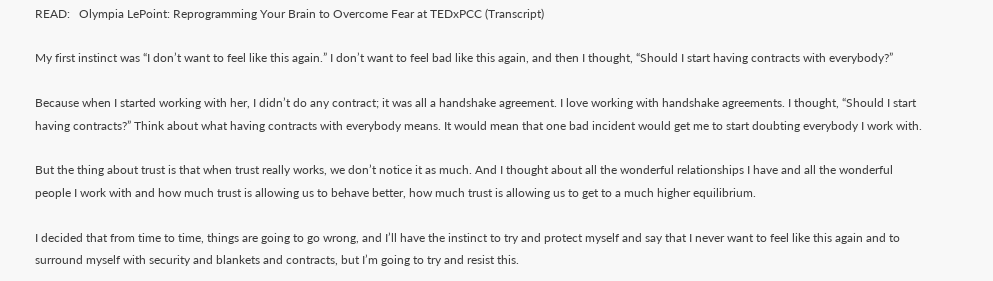READ:   Olympia LePoint: Reprogramming Your Brain to Overcome Fear at TEDxPCC (Transcript)

My first instinct was “I don’t want to feel like this again.” I don’t want to feel bad like this again, and then I thought, “Should I start having contracts with everybody?”

Because when I started working with her, I didn’t do any contract; it was all a handshake agreement. I love working with handshake agreements. I thought, “Should I start having contracts?” Think about what having contracts with everybody means. It would mean that one bad incident would get me to start doubting everybody I work with.

But the thing about trust is that when trust really works, we don’t notice it as much. And I thought about all the wonderful relationships I have and all the wonderful people I work with and how much trust is allowing us to behave better, how much trust is allowing us to get to a much higher equilibrium.

I decided that from time to time, things are going to go wrong, and I’ll have the instinct to try and protect myself and say that I never want to feel like this again and to surround myself with security and blankets and contracts, but I’m going to try and resist this.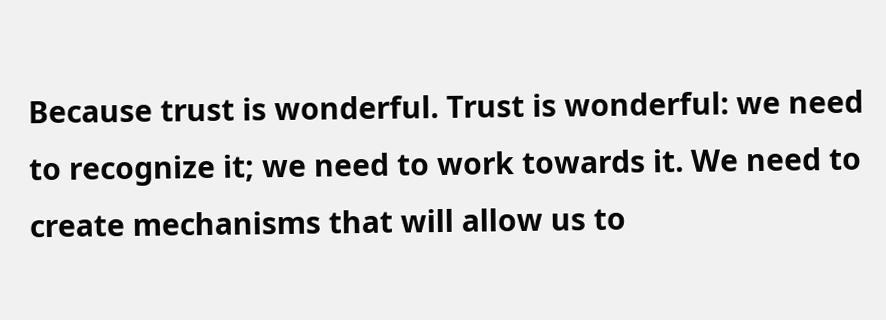Because trust is wonderful. Trust is wonderful: we need to recognize it; we need to work towards it. We need to create mechanisms that will allow us to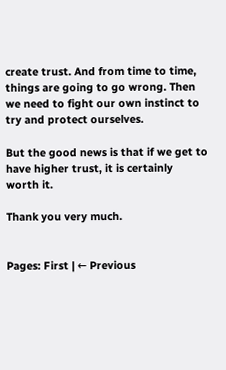create trust. And from time to time, things are going to go wrong. Then we need to fight our own instinct to try and protect ourselves.

But the good news is that if we get to have higher trust, it is certainly worth it.

Thank you very much.


Pages: First | ← Previous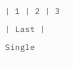| 1 | 2 | 3 | Last | Single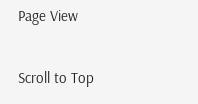Page View

Scroll to Top